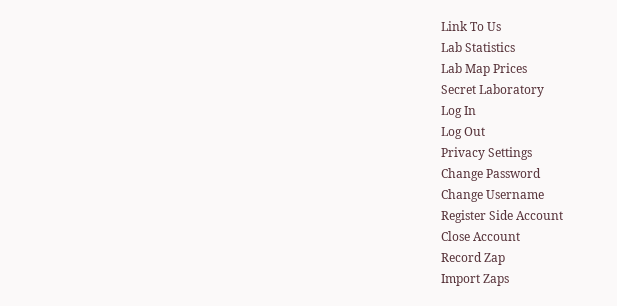Link To Us
Lab Statistics
Lab Map Prices
Secret Laboratory
Log In
Log Out
Privacy Settings
Change Password
Change Username
Register Side Account
Close Account
Record Zap
Import Zaps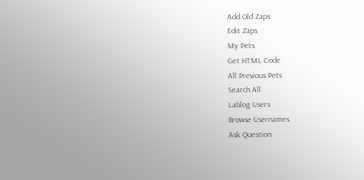Add Old Zaps
Edit Zaps
My Pets
Get HTML Code
All Previous Pets
Search All
Lablog Users
Browse Usernames
Ask Question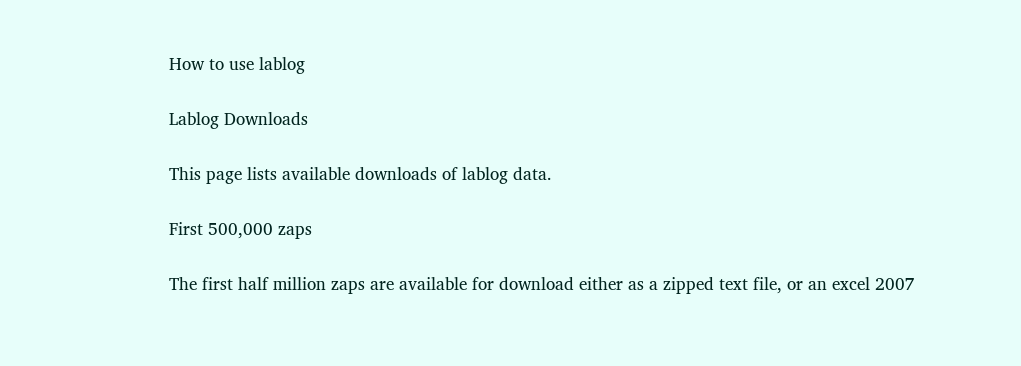How to use lablog

Lablog Downloads

This page lists available downloads of lablog data.

First 500,000 zaps

The first half million zaps are available for download either as a zipped text file, or an excel 2007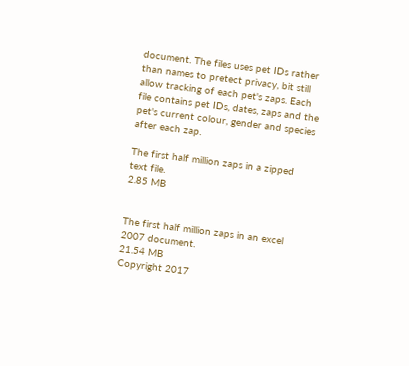document. The files uses pet IDs rather than names to pretect privacy, bit still allow tracking of each pet's zaps. Each file contains pet IDs, dates, zaps and the pet's current colour, gender and species after each zap.

The first half million zaps in a zipped text file.
2.85 MB


The first half million zaps in an excel 2007 document.
21.54 MB
Copyright 2017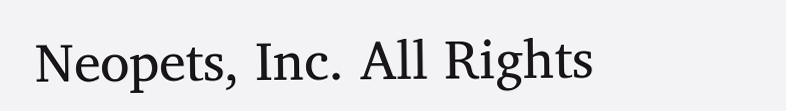Neopets, Inc. All Rights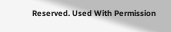Reserved. Used With Permission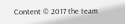Content © 2017 the team